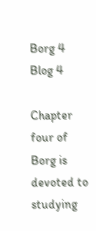Borg 4 Blog 4

Chapter four of Borg is devoted to studying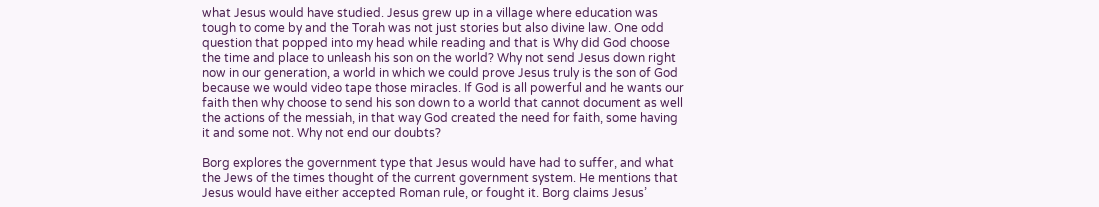what Jesus would have studied. Jesus grew up in a village where education was tough to come by and the Torah was not just stories but also divine law. One odd question that popped into my head while reading and that is Why did God choose the time and place to unleash his son on the world? Why not send Jesus down right now in our generation, a world in which we could prove Jesus truly is the son of God because we would video tape those miracles. If God is all powerful and he wants our faith then why choose to send his son down to a world that cannot document as well the actions of the messiah, in that way God created the need for faith, some having it and some not. Why not end our doubts?

Borg explores the government type that Jesus would have had to suffer, and what the Jews of the times thought of the current government system. He mentions that Jesus would have either accepted Roman rule, or fought it. Borg claims Jesus’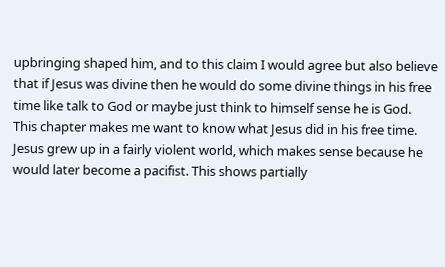upbringing shaped him, and to this claim I would agree but also believe that if Jesus was divine then he would do some divine things in his free time like talk to God or maybe just think to himself sense he is God. This chapter makes me want to know what Jesus did in his free time. Jesus grew up in a fairly violent world, which makes sense because he would later become a pacifist. This shows partially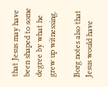that Jesus may have been shaped to some degree by what he grew up witnessing.

Borg notes also that Jesus would have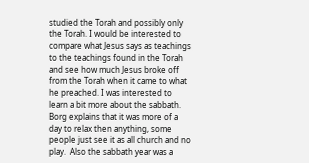studied the Torah and possibly only the Torah. I would be interested to compare what Jesus says as teachings to the teachings found in the Torah and see how much Jesus broke off from the Torah when it came to what he preached. I was interested to learn a bit more about the sabbath. Borg explains that it was more of a day to relax then anything, some people just see it as all church and no play.  Also the sabbath year was a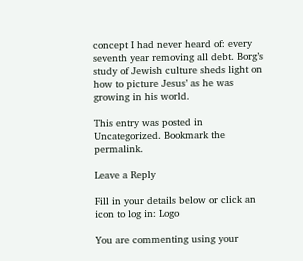concept I had never heard of: every seventh year removing all debt. Borg’s study of Jewish culture sheds light on how to picture Jesus’ as he was growing in his world.

This entry was posted in Uncategorized. Bookmark the permalink.

Leave a Reply

Fill in your details below or click an icon to log in: Logo

You are commenting using your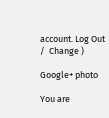account. Log Out /  Change )

Google+ photo

You are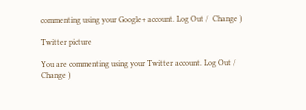commenting using your Google+ account. Log Out /  Change )

Twitter picture

You are commenting using your Twitter account. Log Out /  Change )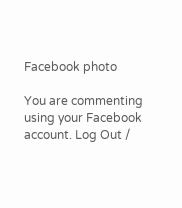Facebook photo

You are commenting using your Facebook account. Log Out /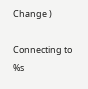Change )

Connecting to %s